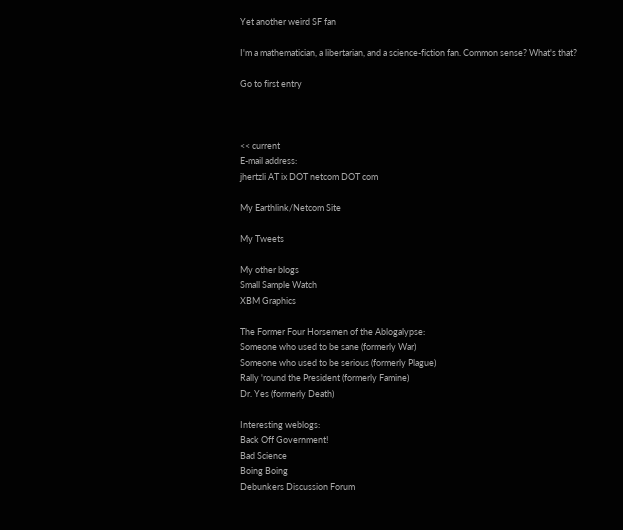Yet another weird SF fan

I'm a mathematician, a libertarian, and a science-fiction fan. Common sense? What's that?

Go to first entry



<< current
E-mail address:
jhertzli AT ix DOT netcom DOT com

My Earthlink/Netcom Site

My Tweets

My other blogs
Small Sample Watch
XBM Graphics

The Former Four Horsemen of the Ablogalypse:
Someone who used to be sane (formerly War)
Someone who used to be serious (formerly Plague)
Rally 'round the President (formerly Famine)
Dr. Yes (formerly Death)

Interesting weblogs:
Back Off Government!
Bad Science
Boing Boing
Debunkers Discussion Forum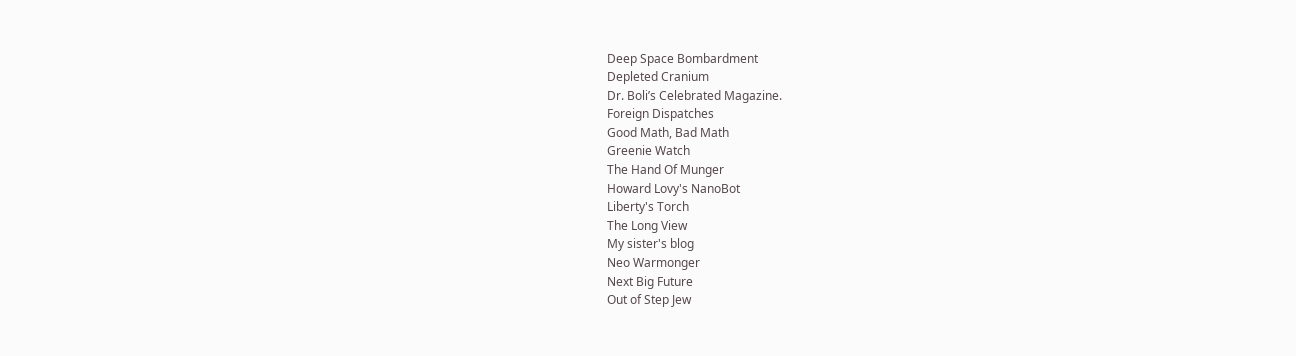Deep Space Bombardment
Depleted Cranium
Dr. Boli’s Celebrated Magazine.
Foreign Dispatches
Good Math, Bad Math
Greenie Watch
The Hand Of Munger
Howard Lovy's NanoBot
Liberty's Torch
The Long View
My sister's blog
Neo Warmonger
Next Big Future
Out of Step Jew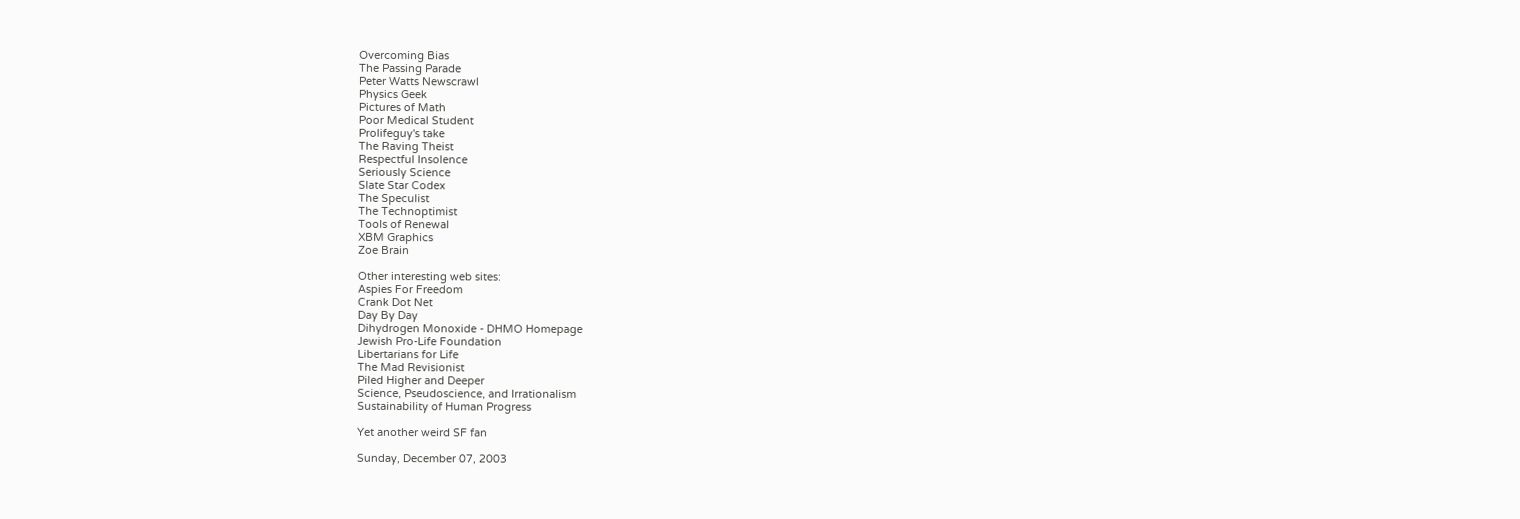Overcoming Bias
The Passing Parade
Peter Watts Newscrawl
Physics Geek
Pictures of Math
Poor Medical Student
Prolifeguy's take
The Raving Theist
Respectful Insolence
Seriously Science
Slate Star Codex
The Speculist
The Technoptimist
Tools of Renewal
XBM Graphics
Zoe Brain

Other interesting web sites:
Aspies For Freedom
Crank Dot Net
Day By Day
Dihydrogen Monoxide - DHMO Homepage
Jewish Pro-Life Foundation
Libertarians for Life
The Mad Revisionist
Piled Higher and Deeper
Science, Pseudoscience, and Irrationalism
Sustainability of Human Progress

Yet another weird SF fan

Sunday, December 07, 2003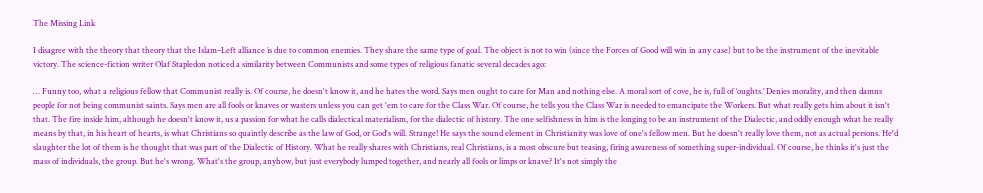The Missing Link

I disagree with the theory that theory that the Islam–Left alliance is due to common enemies. They share the same type of goal. The object is not to win (since the Forces of Good will win in any case) but to be the instrument of the inevitable victory. The science-fiction writer Olaf Stapledon noticed a similarity between Communists and some types of religious fanatic several decades ago:

… Funny too, what a religious fellow that Communist really is. Of course, he doesn't know it, and he hates the word. Says men ought to care for Man and nothing else. A moral sort of cove, he is, full of ‘oughts.’ Denies morality, and then damns people for not being communist saints. Says men are all fools or knaves or wasters unless you can get 'em to care for the Class War. Of course, he tells you the Class War is needed to emancipate the Workers. But what really gets him about it isn't that. The fire inside him, although he doesn't know it, us a passion for what he calls dialectical materialism, for the dialectic of history. The one selfishness in him is the longing to be an instrument of the Dialectic, and oddly enough what he really means by that, in his heart of hearts, is what Christians so quaintly describe as the law of God, or God's will. Strange! He says the sound element in Christianity was love of one's fellow men. But he doesn't really love them, not as actual persons. He'd slaughter the lot of them is he thought that was part of the Dialectic of History. What he really shares with Christians, real Christians, is a most obscure but teasing, firing awareness of something super-individual. Of course, he thinks it's just the mass of individuals, the group. But he's wrong. What's the group, anyhow, but just everybody lumped together, and nearly all fools or limps or knave? It's not simply the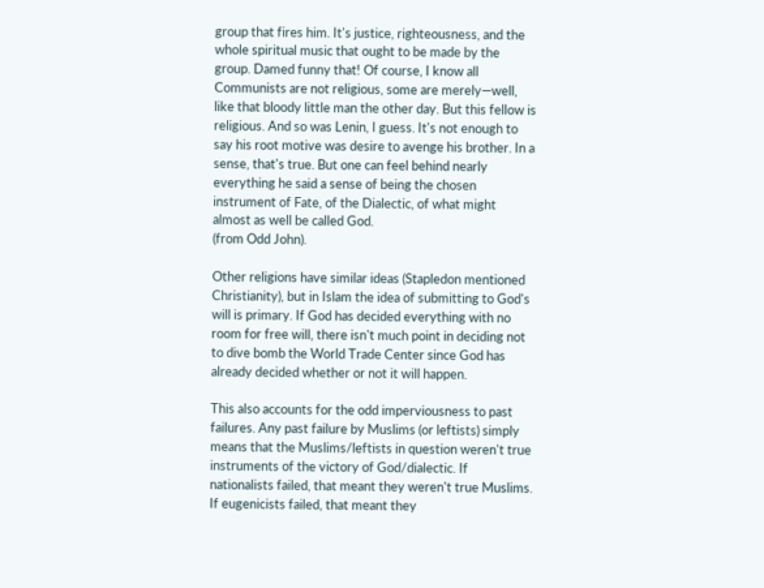group that fires him. It's justice, righteousness, and the whole spiritual music that ought to be made by the group. Damed funny that! Of course, I know all Communists are not religious, some are merely—well, like that bloody little man the other day. But this fellow is religious. And so was Lenin, I guess. It's not enough to say his root motive was desire to avenge his brother. In a sense, that's true. But one can feel behind nearly everything he said a sense of being the chosen instrument of Fate, of the Dialectic, of what might almost as well be called God.
(from Odd John).

Other religions have similar ideas (Stapledon mentioned Christianity), but in Islam the idea of submitting to God's will is primary. If God has decided everything with no room for free will, there isn't much point in deciding not to dive bomb the World Trade Center since God has already decided whether or not it will happen.

This also accounts for the odd imperviousness to past failures. Any past failure by Muslims (or leftists) simply means that the Muslims/leftists in question weren't true instruments of the victory of God/dialectic. If nationalists failed, that meant they weren't true Muslims. If eugenicists failed, that meant they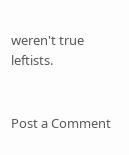weren't true leftists.


Post a Comment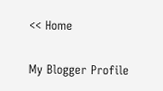<< Home

My Blogger Profile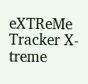eXTReMe Tracker X-treme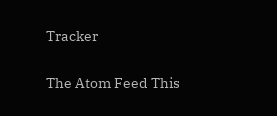Tracker

The Atom Feed This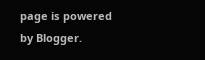page is powered by Blogger.